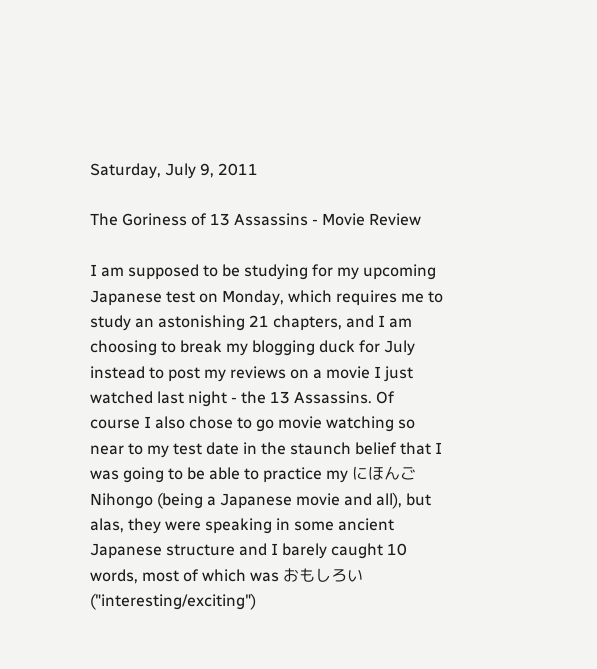Saturday, July 9, 2011

The Goriness of 13 Assassins - Movie Review

I am supposed to be studying for my upcoming Japanese test on Monday, which requires me to study an astonishing 21 chapters, and I am choosing to break my blogging duck for July instead to post my reviews on a movie I just watched last night - the 13 Assassins. Of course I also chose to go movie watching so near to my test date in the staunch belief that I was going to be able to practice my にほんご Nihongo (being a Japanese movie and all), but alas, they were speaking in some ancient Japanese structure and I barely caught 10 words, most of which was おもしろい ("interesting/exciting")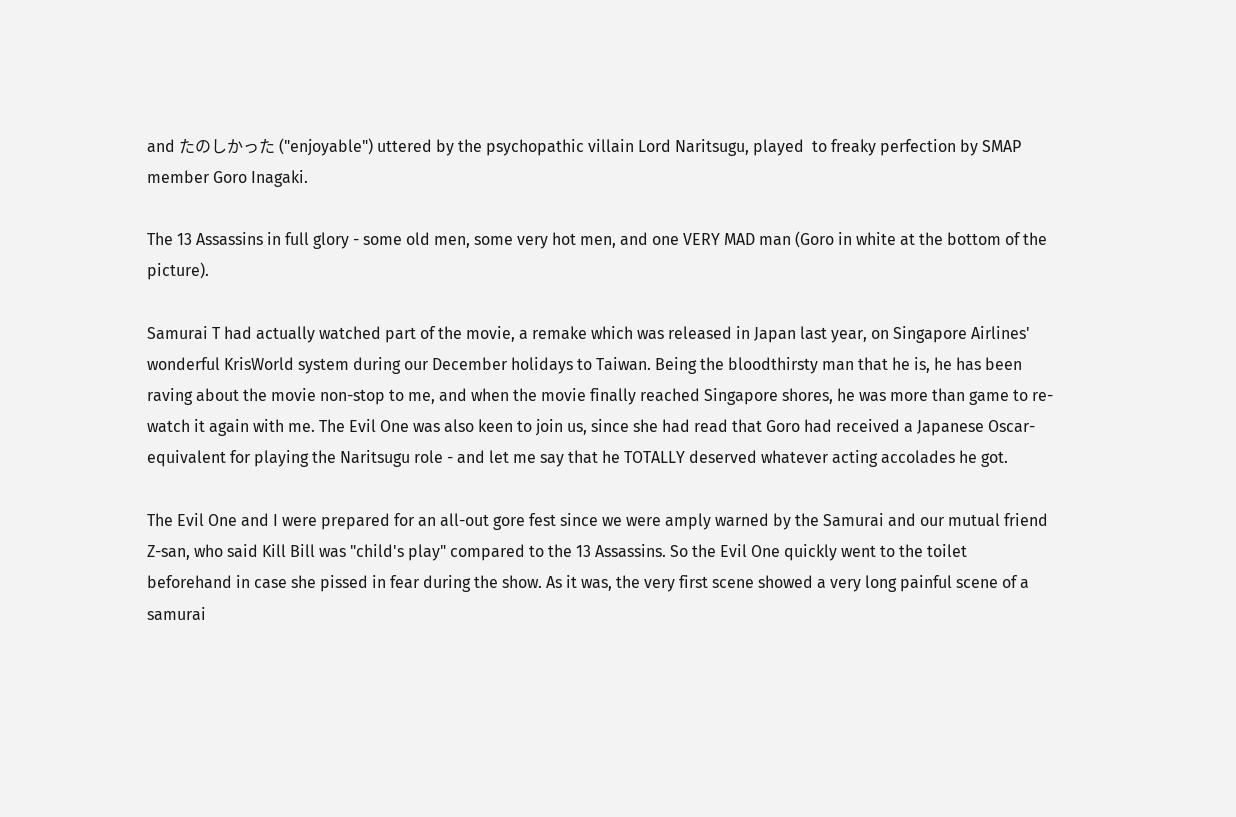and たのしかった ("enjoyable") uttered by the psychopathic villain Lord Naritsugu, played  to freaky perfection by SMAP member Goro Inagaki.

The 13 Assassins in full glory - some old men, some very hot men, and one VERY MAD man (Goro in white at the bottom of the picture).

Samurai T had actually watched part of the movie, a remake which was released in Japan last year, on Singapore Airlines' wonderful KrisWorld system during our December holidays to Taiwan. Being the bloodthirsty man that he is, he has been raving about the movie non-stop to me, and when the movie finally reached Singapore shores, he was more than game to re-watch it again with me. The Evil One was also keen to join us, since she had read that Goro had received a Japanese Oscar-equivalent for playing the Naritsugu role - and let me say that he TOTALLY deserved whatever acting accolades he got.

The Evil One and I were prepared for an all-out gore fest since we were amply warned by the Samurai and our mutual friend Z-san, who said Kill Bill was "child's play" compared to the 13 Assassins. So the Evil One quickly went to the toilet beforehand in case she pissed in fear during the show. As it was, the very first scene showed a very long painful scene of a samurai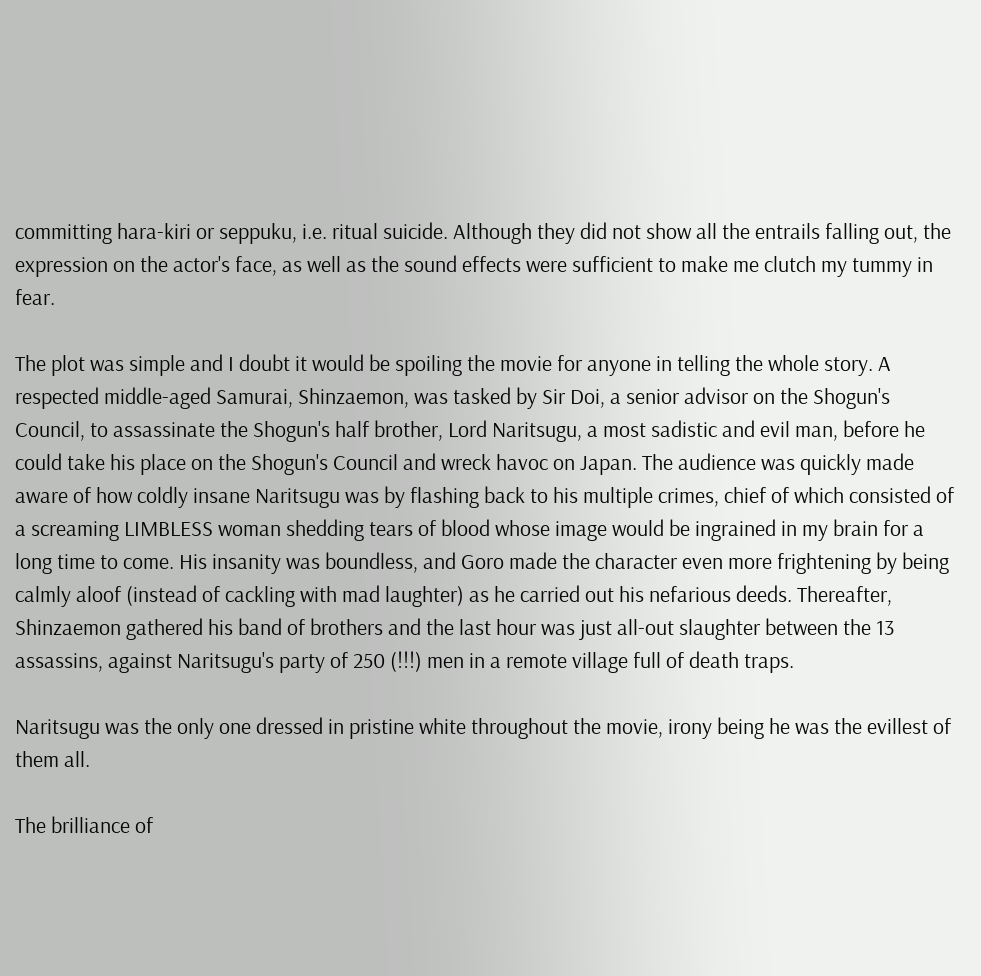committing hara-kiri or seppuku, i.e. ritual suicide. Although they did not show all the entrails falling out, the expression on the actor's face, as well as the sound effects were sufficient to make me clutch my tummy in fear.

The plot was simple and I doubt it would be spoiling the movie for anyone in telling the whole story. A respected middle-aged Samurai, Shinzaemon, was tasked by Sir Doi, a senior advisor on the Shogun's Council, to assassinate the Shogun's half brother, Lord Naritsugu, a most sadistic and evil man, before he could take his place on the Shogun's Council and wreck havoc on Japan. The audience was quickly made aware of how coldly insane Naritsugu was by flashing back to his multiple crimes, chief of which consisted of a screaming LIMBLESS woman shedding tears of blood whose image would be ingrained in my brain for a long time to come. His insanity was boundless, and Goro made the character even more frightening by being calmly aloof (instead of cackling with mad laughter) as he carried out his nefarious deeds. Thereafter, Shinzaemon gathered his band of brothers and the last hour was just all-out slaughter between the 13 assassins, against Naritsugu's party of 250 (!!!) men in a remote village full of death traps.

Naritsugu was the only one dressed in pristine white throughout the movie, irony being he was the evillest of them all.

The brilliance of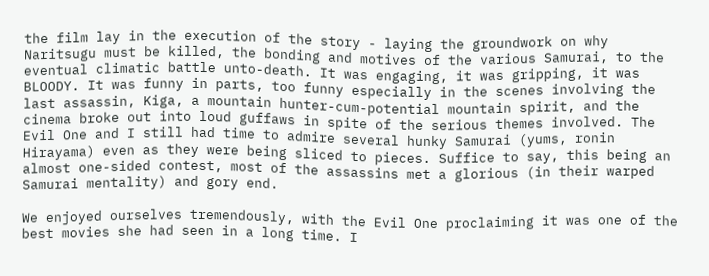the film lay in the execution of the story - laying the groundwork on why Naritsugu must be killed, the bonding and motives of the various Samurai, to the eventual climatic battle unto-death. It was engaging, it was gripping, it was BLOODY. It was funny in parts, too funny especially in the scenes involving the last assassin, Kiga, a mountain hunter-cum-potential mountain spirit, and the cinema broke out into loud guffaws in spite of the serious themes involved. The Evil One and I still had time to admire several hunky Samurai (yums, ronin Hirayama) even as they were being sliced to pieces. Suffice to say, this being an almost one-sided contest, most of the assassins met a glorious (in their warped Samurai mentality) and gory end.

We enjoyed ourselves tremendously, with the Evil One proclaiming it was one of the best movies she had seen in a long time. I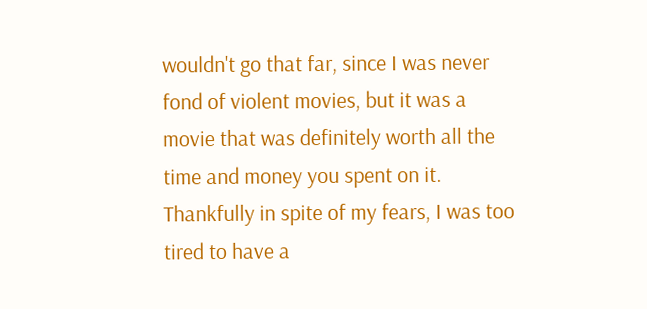wouldn't go that far, since I was never fond of violent movies, but it was a movie that was definitely worth all the time and money you spent on it. Thankfully in spite of my fears, I was too tired to have a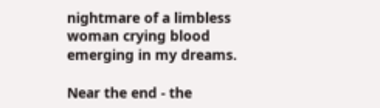nightmare of a limbless woman crying blood emerging in my dreams.

Near the end - the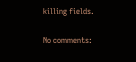killing fields.

No comments: